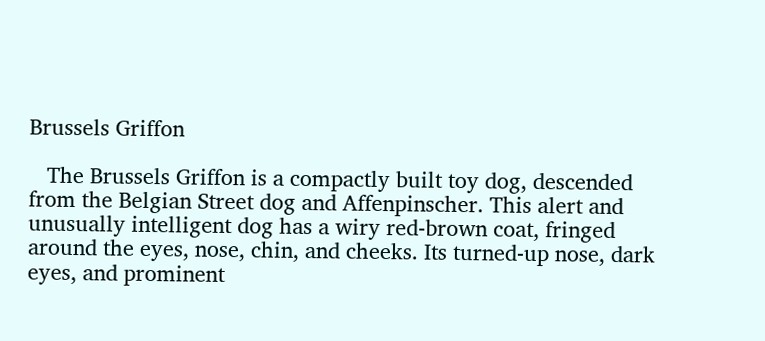Brussels Griffon

   The Brussels Griffon is a compactly built toy dog, descended from the Belgian Street dog and Affenpinscher. This alert and unusually intelligent dog has a wiry red-brown coat, fringed around the eyes, nose, chin, and cheeks. Its turned-up nose, dark eyes, and prominent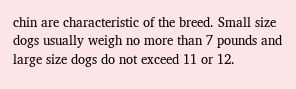chin are characteristic of the breed. Small size dogs usually weigh no more than 7 pounds and large size dogs do not exceed 11 or 12.